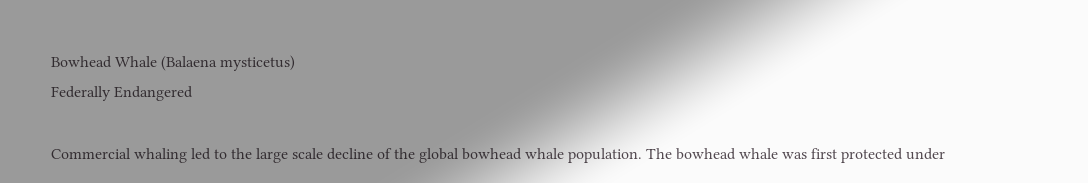Bowhead Whale (Balaena mysticetus)
Federally Endangered

Commercial whaling led to the large scale decline of the global bowhead whale population. The bowhead whale was first protected under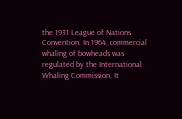the 1931 League of Nations Convention. In 1964, commercial whaling of bowheads was regulated by the International Whaling Commission. It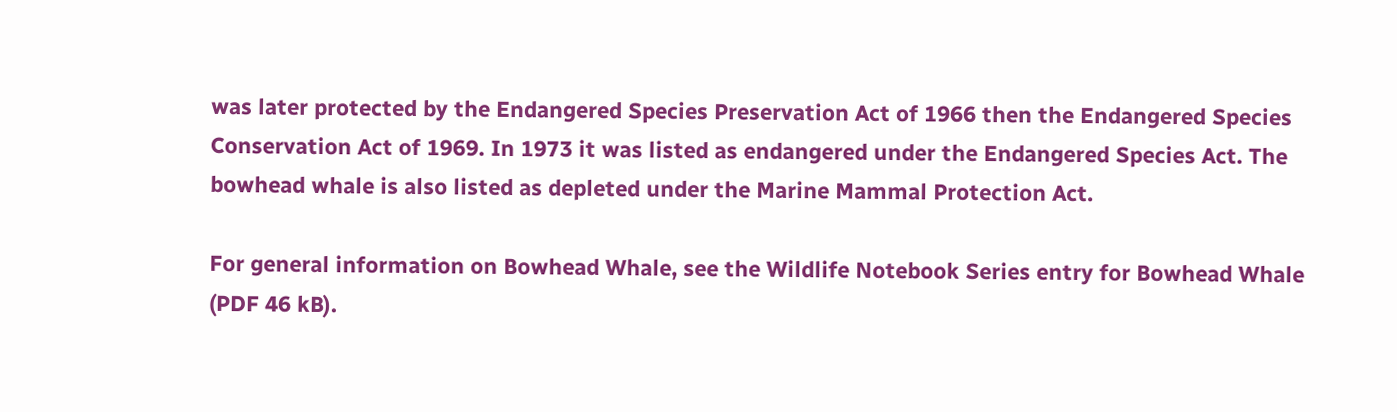was later protected by the Endangered Species Preservation Act of 1966 then the Endangered Species Conservation Act of 1969. In 1973 it was listed as endangered under the Endangered Species Act. The bowhead whale is also listed as depleted under the Marine Mammal Protection Act.

For general information on Bowhead Whale, see the Wildlife Notebook Series entry for Bowhead Whale (PDF 46 kB).